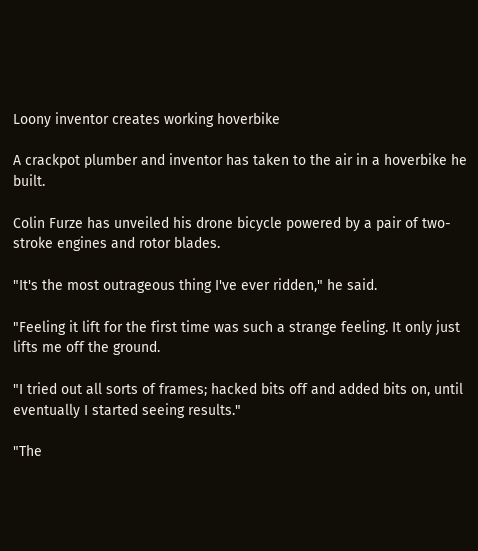Loony inventor creates working hoverbike

A crackpot plumber and inventor has taken to the air in a hoverbike he built.

Colin Furze has unveiled his drone bicycle powered by a pair of two-stroke engines and rotor blades.

"It's the most outrageous thing I've ever ridden," he said.

"Feeling it lift for the first time was such a strange feeling. It only just lifts me off the ground.

"I tried out all sorts of frames; hacked bits off and added bits on, until eventually I started seeing results."

"The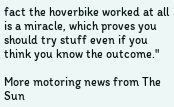fact the hoverbike worked at all is a miracle, which proves you should try stuff even if you think you know the outcome."

More motoring news from The Sun